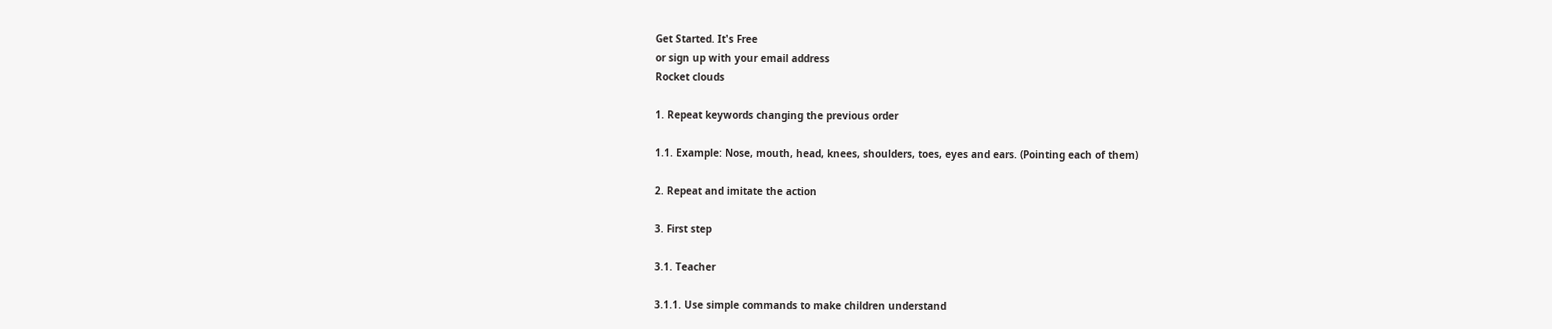Get Started. It's Free
or sign up with your email address
Rocket clouds

1. Repeat keywords changing the previous order

1.1. Example: Nose, mouth, head, knees, shoulders, toes, eyes and ears. (Pointing each of them)

2. Repeat and imitate the action

3. First step

3.1. Teacher

3.1.1. Use simple commands to make children understand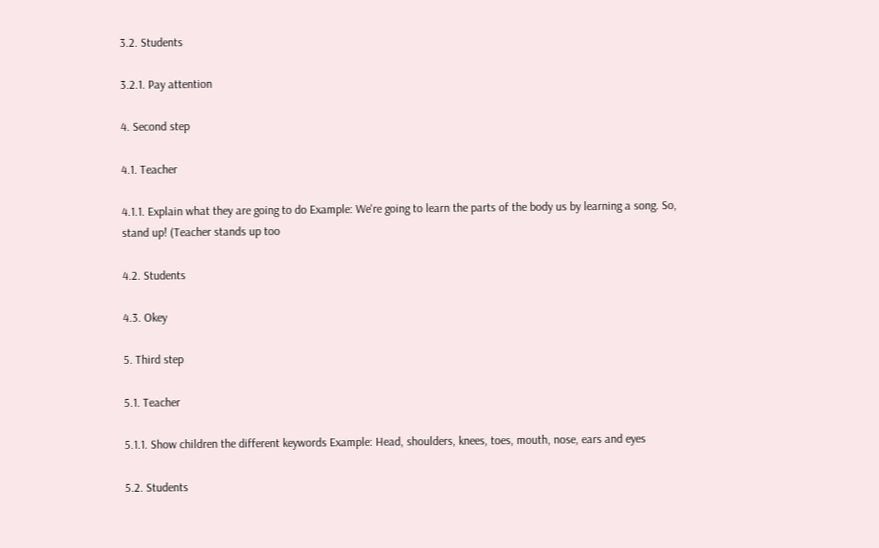3.2. Students

3.2.1. Pay attention

4. Second step

4.1. Teacher

4.1.1. Explain what they are going to do Example: We're going to learn the parts of the body us by learning a song. So, stand up! (Teacher stands up too

4.2. Students

4.3. Okey

5. Third step

5.1. Teacher

5.1.1. Show children the different keywords Example: Head, shoulders, knees, toes, mouth, nose, ears and eyes

5.2. Students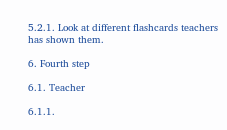5.2.1. Look at different flashcards teachers has shown them.

6. Fourth step

6.1. Teacher

6.1.1.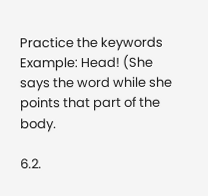Practice the keywords Example: Head! (She says the word while she points that part of the body.

6.2.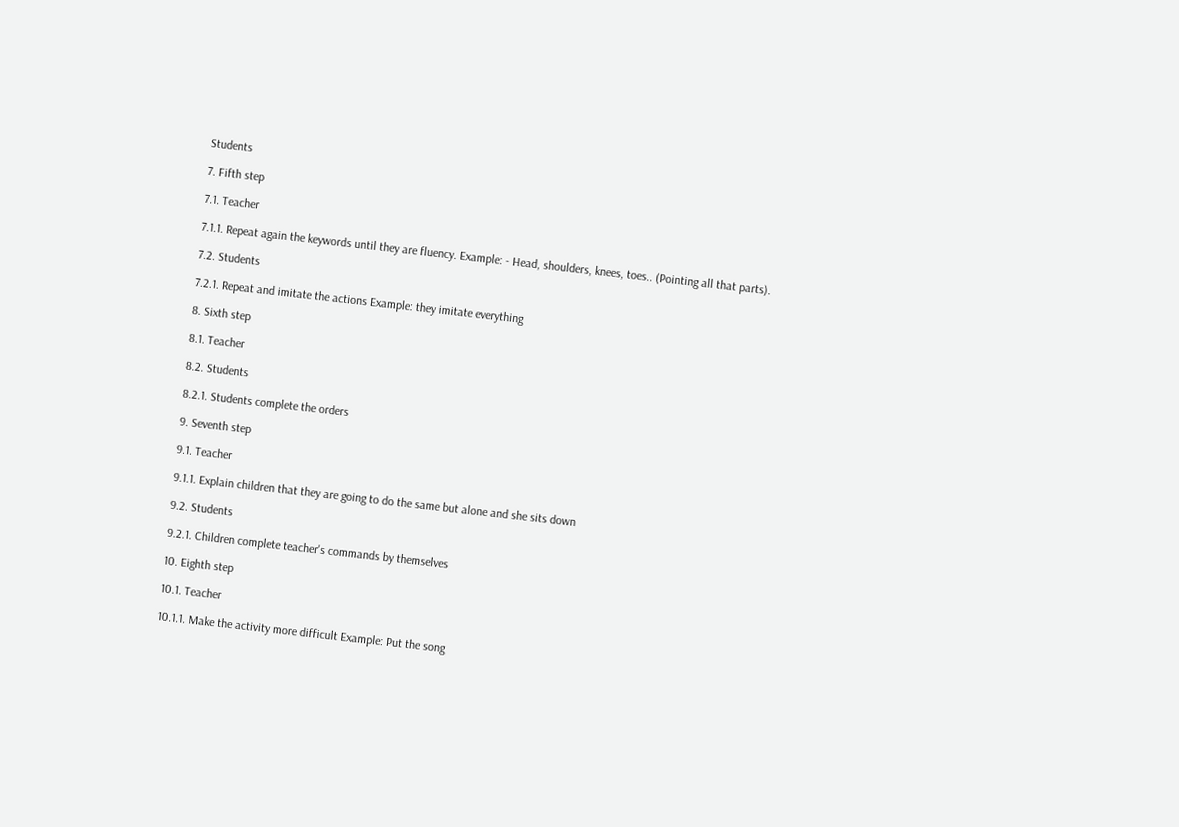Students

7. Fifth step

7.1. Teacher

7.1.1. Repeat again the keywords until they are fluency. Example: - Head, shoulders, knees, toes.. (Pointing all that parts).

7.2. Students

7.2.1. Repeat and imitate the actions Example: they imitate everything

8. Sixth step

8.1. Teacher

8.2. Students

8.2.1. Students complete the orders

9. Seventh step

9.1. Teacher

9.1.1. Explain children that they are going to do the same but alone and she sits down

9.2. Students

9.2.1. Children complete teacher's commands by themselves

10. Eighth step

10.1. Teacher

10.1.1. Make the activity more difficult Example: Put the song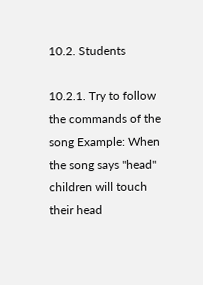10.2. Students

10.2.1. Try to follow the commands of the song Example: When the song says "head" children will touch their head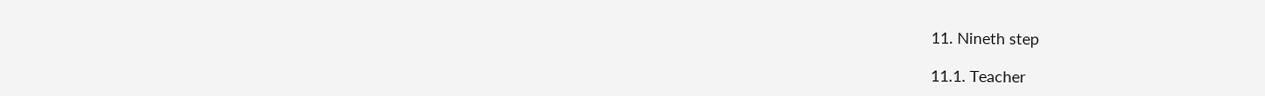11. Nineth step

11.1. Teacher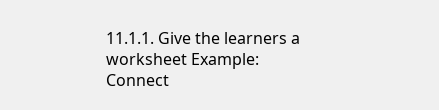11.1.1. Give the learners a worksheet Example: Connect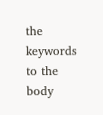the keywords to the body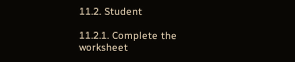11.2. Student

11.2.1. Complete the worksheet